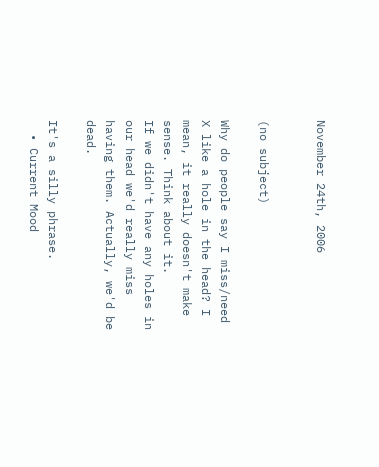November 24th, 2006


(no subject)

Why do people say I miss/need X like a hole in the head? I mean, it really doesn't make sense. Think about it.
If we didn't have any holes in our head we'd really miss having them. Actually, we'd be dead.

It's a silly phrase.
  • Current Mood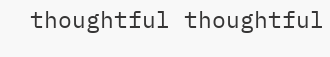thoughtful thoughtful